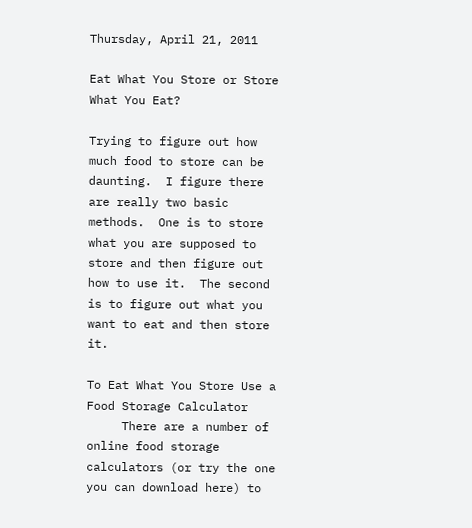Thursday, April 21, 2011

Eat What You Store or Store What You Eat?

Trying to figure out how much food to store can be daunting.  I figure there are really two basic methods.  One is to store what you are supposed to store and then figure out how to use it.  The second is to figure out what you want to eat and then store it.

To Eat What You Store Use a Food Storage Calculator
     There are a number of online food storage calculators (or try the one you can download here) to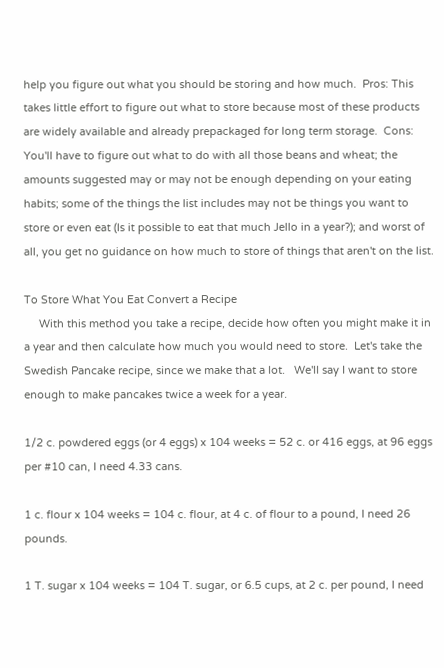help you figure out what you should be storing and how much.  Pros: This takes little effort to figure out what to store because most of these products are widely available and already prepackaged for long term storage.  Cons: You'll have to figure out what to do with all those beans and wheat; the amounts suggested may or may not be enough depending on your eating habits; some of the things the list includes may not be things you want to store or even eat (Is it possible to eat that much Jello in a year?); and worst of all, you get no guidance on how much to store of things that aren't on the list.

To Store What You Eat Convert a Recipe
     With this method you take a recipe, decide how often you might make it in a year and then calculate how much you would need to store.  Let's take the Swedish Pancake recipe, since we make that a lot.   We'll say I want to store enough to make pancakes twice a week for a year.

1/2 c. powdered eggs (or 4 eggs) x 104 weeks = 52 c. or 416 eggs, at 96 eggs per #10 can, I need 4.33 cans.

1 c. flour x 104 weeks = 104 c. flour, at 4 c. of flour to a pound, I need 26 pounds.

1 T. sugar x 104 weeks = 104 T. sugar, or 6.5 cups, at 2 c. per pound, I need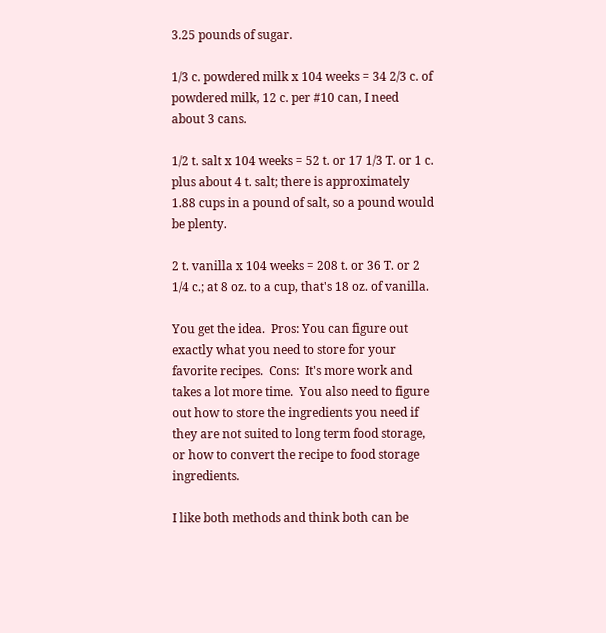3.25 pounds of sugar.

1/3 c. powdered milk x 104 weeks = 34 2/3 c. of powdered milk, 12 c. per #10 can, I need about 3 cans.

1/2 t. salt x 104 weeks = 52 t. or 17 1/3 T. or 1 c. plus about 4 t. salt; there is approximately 1.88 cups in a pound of salt, so a pound would be plenty.

2 t. vanilla x 104 weeks = 208 t. or 36 T. or 2 1/4 c.; at 8 oz. to a cup, that's 18 oz. of vanilla.

You get the idea.  Pros: You can figure out exactly what you need to store for your favorite recipes.  Cons:  It's more work and takes a lot more time.  You also need to figure out how to store the ingredients you need if they are not suited to long term food storage, or how to convert the recipe to food storage ingredients.

I like both methods and think both can be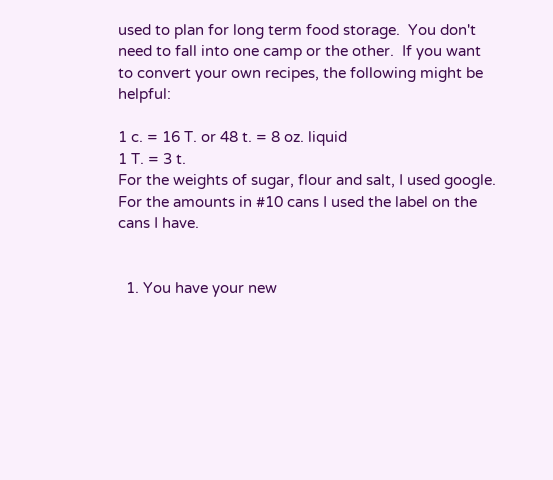used to plan for long term food storage.  You don't need to fall into one camp or the other.  If you want to convert your own recipes, the following might be helpful:

1 c. = 16 T. or 48 t. = 8 oz. liquid
1 T. = 3 t.
For the weights of sugar, flour and salt, I used google.
For the amounts in #10 cans I used the label on the cans I have.


  1. You have your new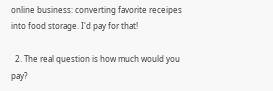online business: converting favorite receipes into food storage. I'd pay for that!

  2. The real question is how much would you pay?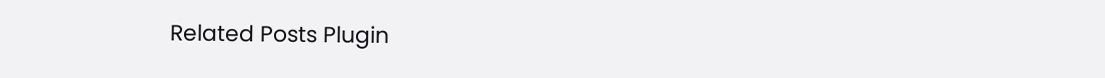Related Posts Plugin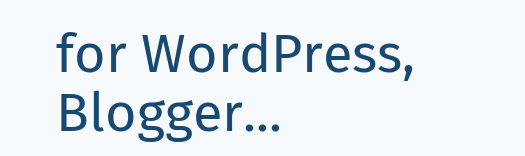for WordPress, Blogger...